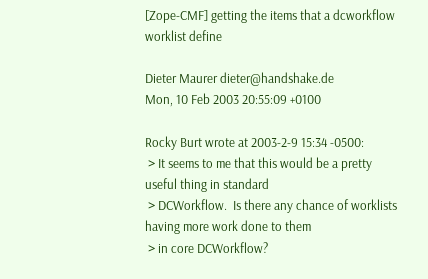[Zope-CMF] getting the items that a dcworkflow worklist define

Dieter Maurer dieter@handshake.de
Mon, 10 Feb 2003 20:55:09 +0100

Rocky Burt wrote at 2003-2-9 15:34 -0500:
 > It seems to me that this would be a pretty useful thing in standard
 > DCWorkflow.  Is there any chance of worklists having more work done to them
 > in core DCWorkflow?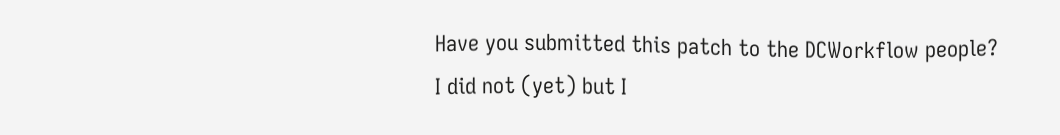Have you submitted this patch to the DCWorkflow people?
I did not (yet) but I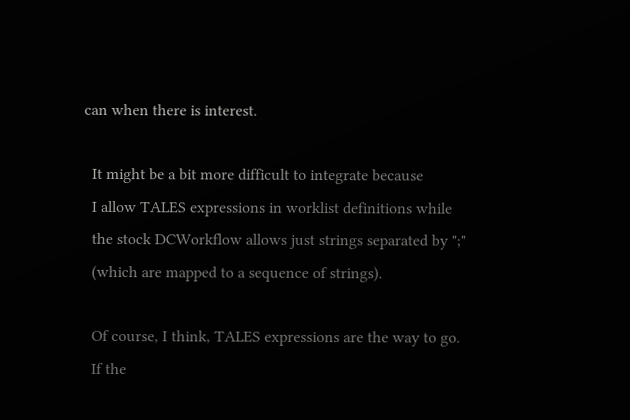can when there is interest.

  It might be a bit more difficult to integrate because
  I allow TALES expressions in worklist definitions while
  the stock DCWorkflow allows just strings separated by ";"
  (which are mapped to a sequence of strings).

  Of course, I think, TALES expressions are the way to go.
  If the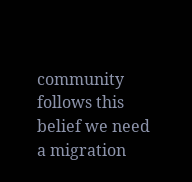community follows this belief we need a migration